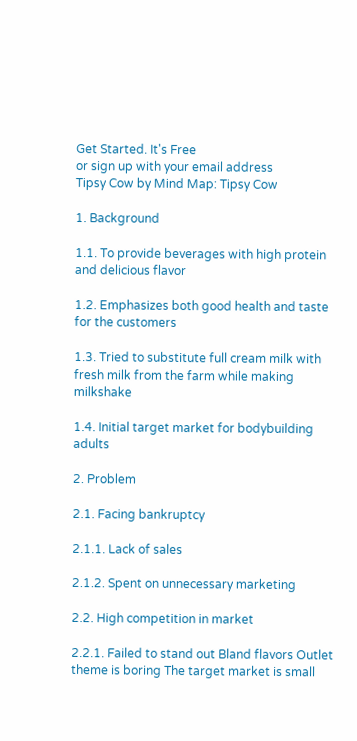Get Started. It's Free
or sign up with your email address
Tipsy Cow by Mind Map: Tipsy Cow

1. Background

1.1. To provide beverages with high protein and delicious flavor

1.2. Emphasizes both good health and taste for the customers

1.3. Tried to substitute full cream milk with fresh milk from the farm while making milkshake

1.4. Initial target market for bodybuilding adults

2. Problem

2.1. Facing bankruptcy

2.1.1. Lack of sales

2.1.2. Spent on unnecessary marketing

2.2. High competition in market

2.2.1. Failed to stand out Bland flavors Outlet theme is boring The target market is small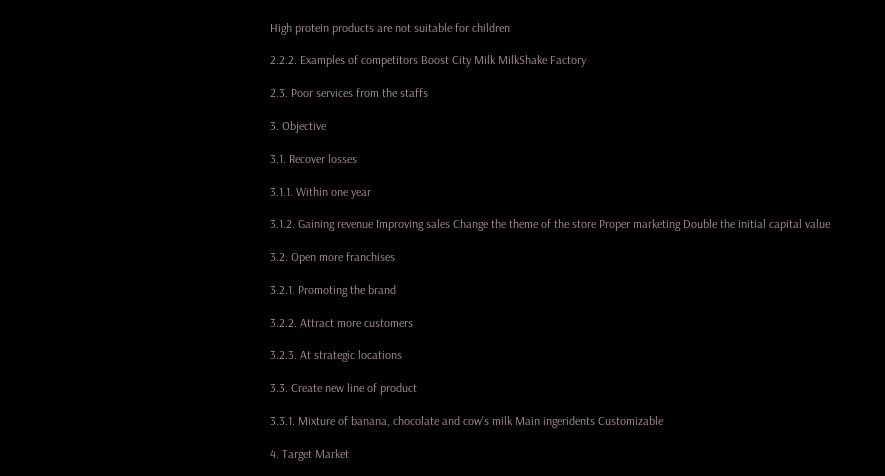High protein products are not suitable for children

2.2.2. Examples of competitors Boost City Milk MilkShake Factory

2.3. Poor services from the staffs

3. Objective

3.1. Recover losses

3.1.1. Within one year

3.1.2. Gaining revenue Improving sales Change the theme of the store Proper marketing Double the initial capital value

3.2. Open more franchises

3.2.1. Promoting the brand

3.2.2. Attract more customers

3.2.3. At strategic locations

3.3. Create new line of product

3.3.1. Mixture of banana, chocolate and cow's milk Main ingeridents Customizable

4. Target Market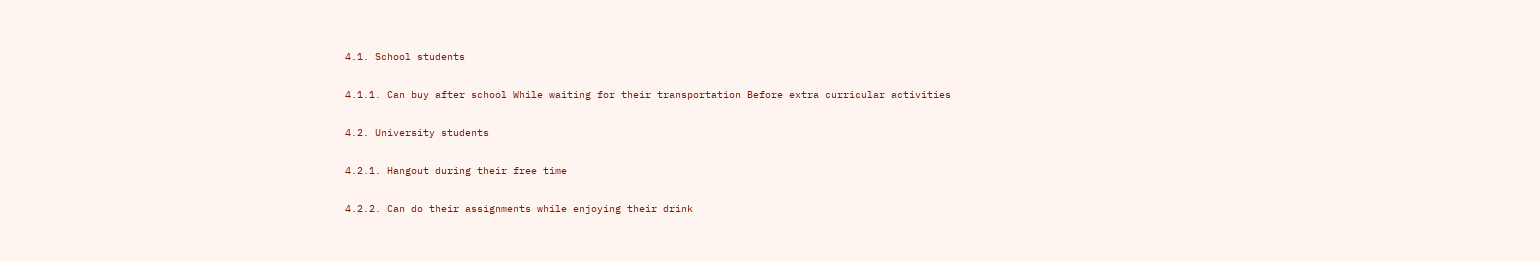4.1. School students

4.1.1. Can buy after school While waiting for their transportation Before extra curricular activities

4.2. University students

4.2.1. Hangout during their free time

4.2.2. Can do their assignments while enjoying their drink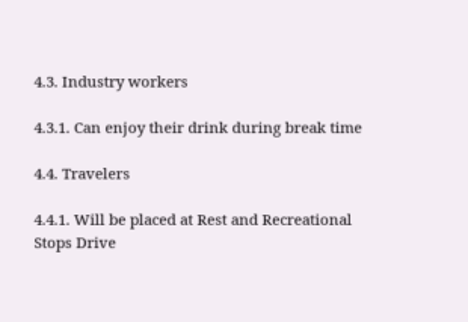4.3. Industry workers

4.3.1. Can enjoy their drink during break time

4.4. Travelers

4.4.1. Will be placed at Rest and Recreational Stops Drive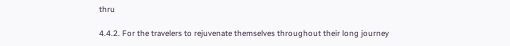thru

4.4.2. For the travelers to rejuvenate themselves throughout their long journey